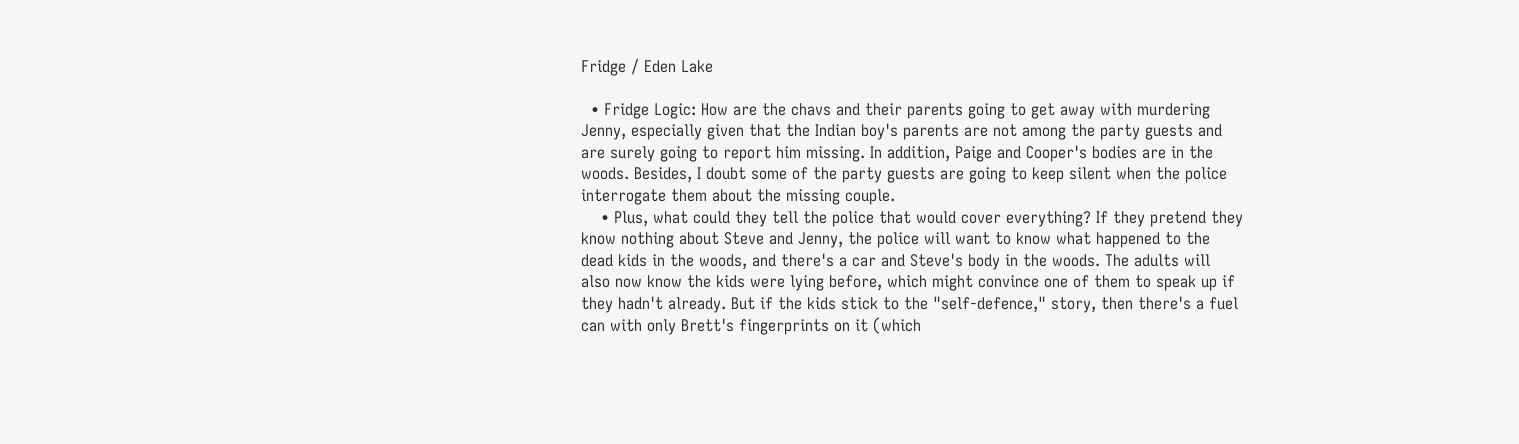Fridge / Eden Lake

  • Fridge Logic: How are the chavs and their parents going to get away with murdering Jenny, especially given that the Indian boy's parents are not among the party guests and are surely going to report him missing. In addition, Paige and Cooper's bodies are in the woods. Besides, I doubt some of the party guests are going to keep silent when the police interrogate them about the missing couple.
    • Plus, what could they tell the police that would cover everything? If they pretend they know nothing about Steve and Jenny, the police will want to know what happened to the dead kids in the woods, and there's a car and Steve's body in the woods. The adults will also now know the kids were lying before, which might convince one of them to speak up if they hadn't already. But if the kids stick to the "self-defence," story, then there's a fuel can with only Brett's fingerprints on it (which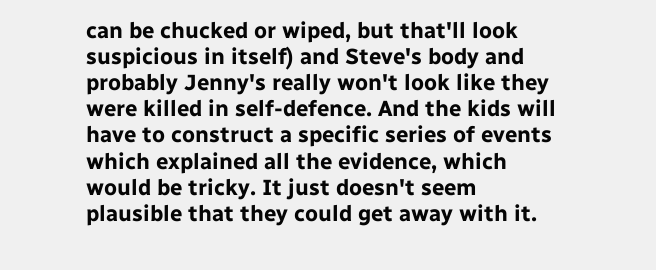can be chucked or wiped, but that'll look suspicious in itself) and Steve's body and probably Jenny's really won't look like they were killed in self-defence. And the kids will have to construct a specific series of events which explained all the evidence, which would be tricky. It just doesn't seem plausible that they could get away with it.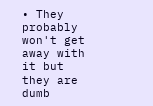• They probably won't get away with it but they are dumb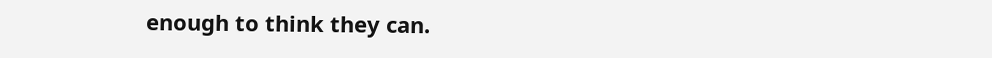enough to think they can.